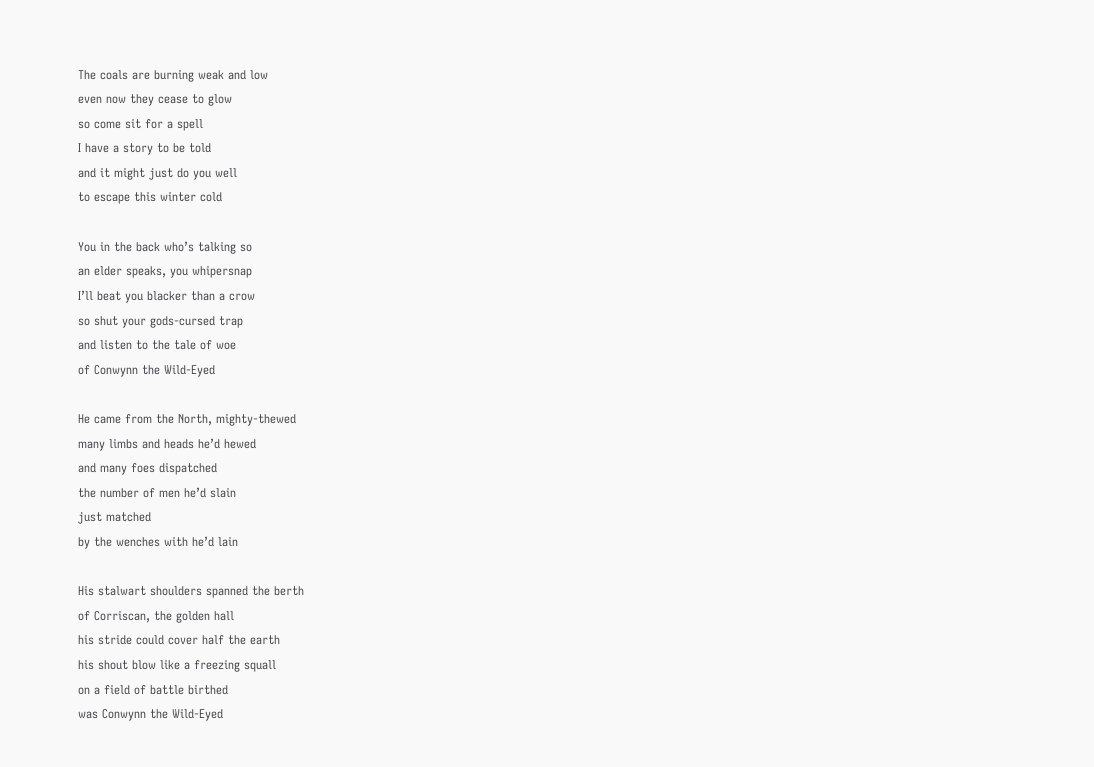The coals are burning weak and low
even now they cease to glow
so come sit for a spell
I have a story to be told
and it might just do you well
to escape this winter cold

You in the back who’s talking so
an elder speaks, you whipersnap
I’ll beat you blacker than a crow
so shut your gods-cursed trap
and listen to the tale of woe
of Conwynn the Wild-Eyed

He came from the North, mighty-thewed
many limbs and heads he’d hewed
and many foes dispatched
the number of men he’d slain
just matched
by the wenches with he’d lain

His stalwart shoulders spanned the berth
of Corriscan, the golden hall
his stride could cover half the earth
his shout blow like a freezing squall
on a field of battle birthed
was Conwynn the Wild-Eyed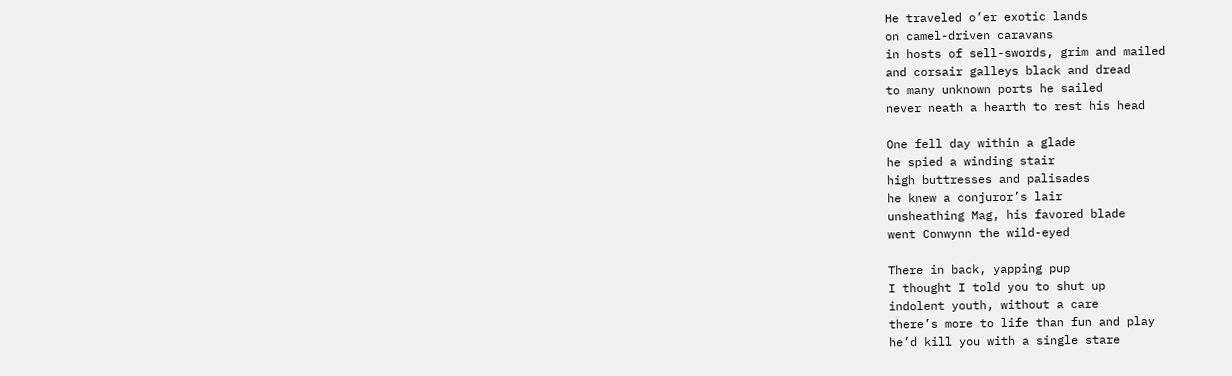He traveled o’er exotic lands
on camel-driven caravans
in hosts of sell-swords, grim and mailed
and corsair galleys black and dread
to many unknown ports he sailed
never neath a hearth to rest his head

One fell day within a glade
he spied a winding stair
high buttresses and palisades
he knew a conjuror’s lair
unsheathing Mag, his favored blade
went Conwynn the wild-eyed

There in back, yapping pup
I thought I told you to shut up
indolent youth, without a care
there’s more to life than fun and play
he’d kill you with a single stare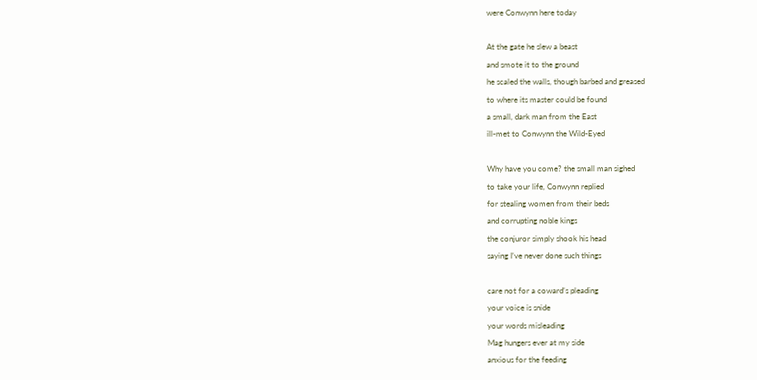were Conwynn here today

At the gate he slew a beast
and smote it to the ground
he scaled the walls, though barbed and greased
to where its master could be found
a small, dark man from the East
ill-met to Conwynn the Wild-Eyed

Why have you come? the small man sighed
to take your life, Conwynn replied
for stealing women from their beds
and corrupting noble kings
the conjuror simply shook his head
saying I’ve never done such things

care not for a coward’s pleading
your voice is snide
your words misleading
Mag hungers ever at my side
anxious for the feeding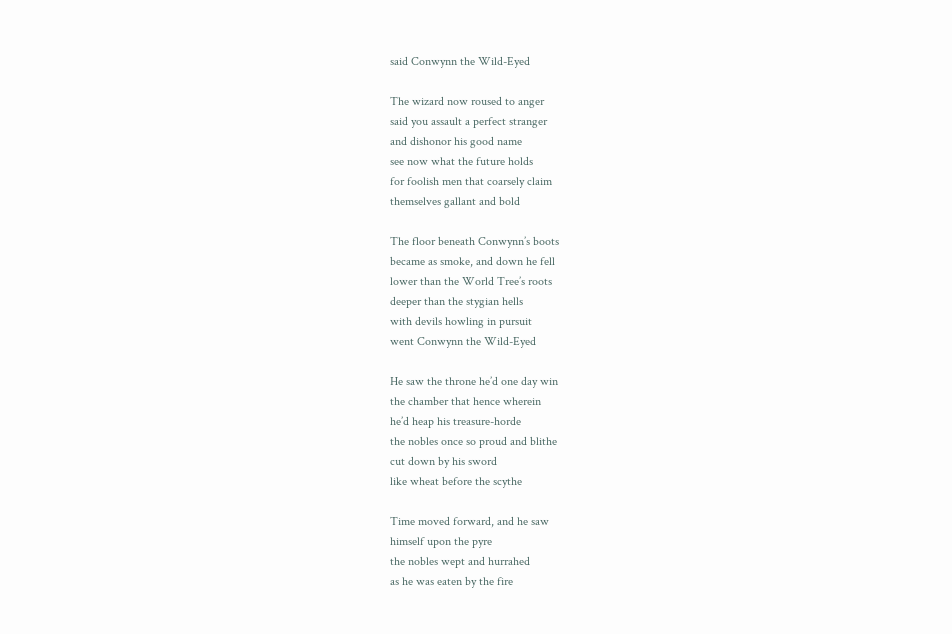said Conwynn the Wild-Eyed

The wizard now roused to anger
said you assault a perfect stranger
and dishonor his good name
see now what the future holds
for foolish men that coarsely claim
themselves gallant and bold

The floor beneath Conwynn’s boots
became as smoke, and down he fell
lower than the World Tree’s roots
deeper than the stygian hells
with devils howling in pursuit
went Conwynn the Wild-Eyed

He saw the throne he’d one day win
the chamber that hence wherein
he’d heap his treasure-horde
the nobles once so proud and blithe
cut down by his sword
like wheat before the scythe

Time moved forward, and he saw
himself upon the pyre
the nobles wept and hurrahed
as he was eaten by the fire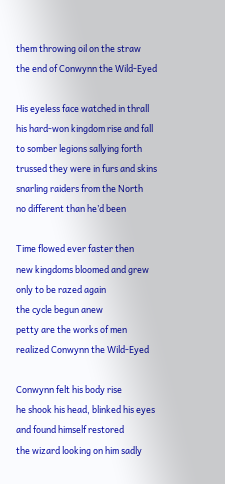them throwing oil on the straw
the end of Conwynn the Wild-Eyed

His eyeless face watched in thrall
his hard-won kingdom rise and fall
to somber legions sallying forth
trussed they were in furs and skins
snarling raiders from the North
no different than he’d been

Time flowed ever faster then
new kingdoms bloomed and grew
only to be razed again
the cycle begun anew
petty are the works of men
realized Conwynn the Wild-Eyed

Conwynn felt his body rise
he shook his head, blinked his eyes
and found himself restored
the wizard looking on him sadly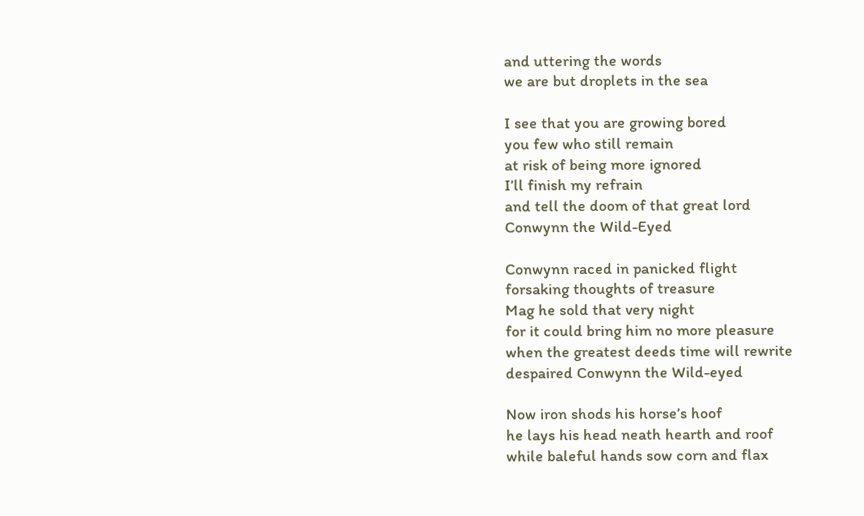and uttering the words
we are but droplets in the sea

I see that you are growing bored
you few who still remain
at risk of being more ignored
I’ll finish my refrain
and tell the doom of that great lord
Conwynn the Wild-Eyed

Conwynn raced in panicked flight
forsaking thoughts of treasure
Mag he sold that very night
for it could bring him no more pleasure
when the greatest deeds time will rewrite
despaired Conwynn the Wild-eyed

Now iron shods his horse’s hoof
he lays his head neath hearth and roof
while baleful hands sow corn and flax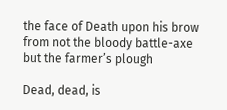the face of Death upon his brow
from not the bloody battle-axe
but the farmer’s plough

Dead, dead, is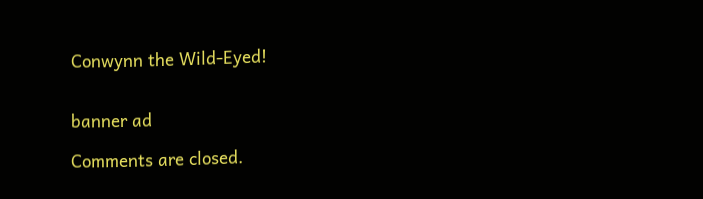Conwynn the Wild-Eyed!


banner ad

Comments are closed.